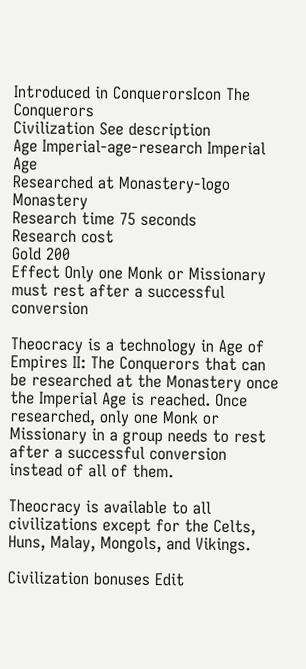Introduced in ConquerorsIcon The Conquerors
Civilization See description
Age Imperial-age-research Imperial Age
Researched at Monastery-logo Monastery
Research time 75 seconds
Research cost
Gold 200
Effect Only one Monk or Missionary must rest after a successful conversion

Theocracy is a technology in Age of Empires II: The Conquerors that can be researched at the Monastery once the Imperial Age is reached. Once researched, only one Monk or Missionary in a group needs to rest after a successful conversion instead of all of them.

Theocracy is available to all civilizations except for the Celts, Huns, Malay, Mongols, and Vikings.

Civilization bonuses Edit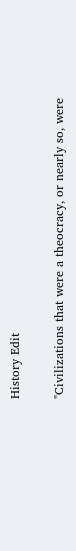History Edit

"Civilizations that were a theocracy, or nearly so, were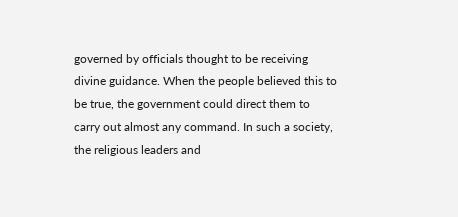governed by officials thought to be receiving divine guidance. When the people believed this to be true, the government could direct them to carry out almost any command. In such a society, the religious leaders and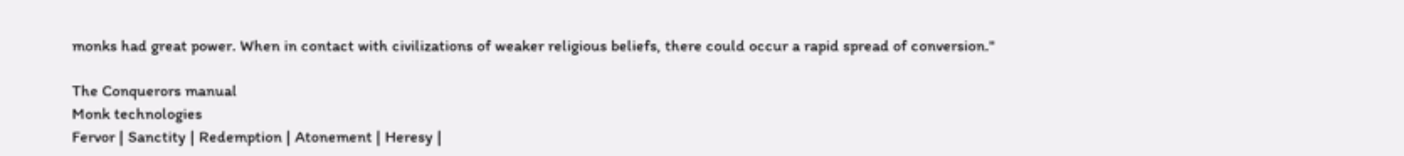monks had great power. When in contact with civilizations of weaker religious beliefs, there could occur a rapid spread of conversion."

The Conquerors manual
Monk technologies
Fervor | Sanctity | Redemption | Atonement | Heresy |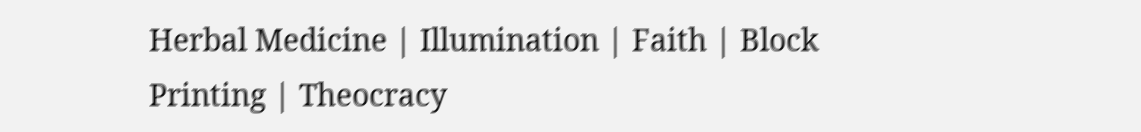Herbal Medicine | Illumination | Faith | Block Printing | Theocracy